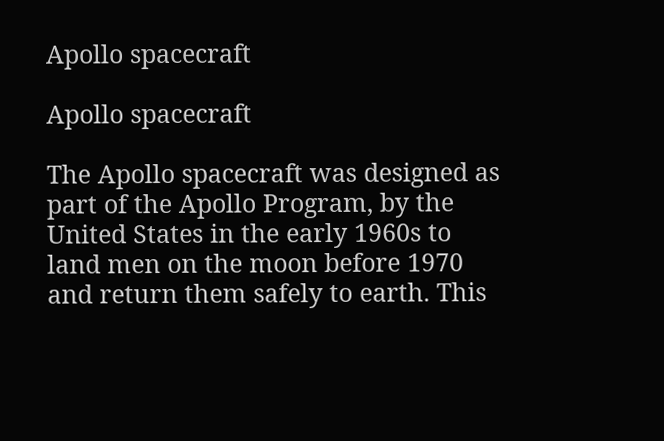Apollo spacecraft

Apollo spacecraft

The Apollo spacecraft was designed as part of the Apollo Program, by the United States in the early 1960s to land men on the moon before 1970 and return them safely to earth. This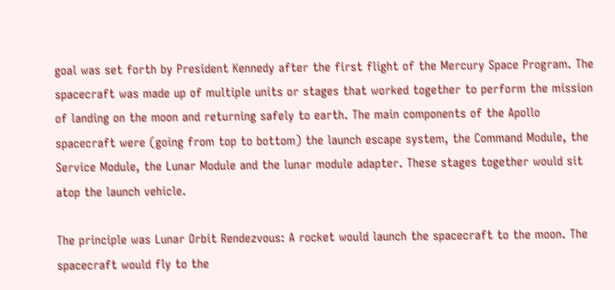goal was set forth by President Kennedy after the first flight of the Mercury Space Program. The spacecraft was made up of multiple units or stages that worked together to perform the mission of landing on the moon and returning safely to earth. The main components of the Apollo spacecraft were (going from top to bottom) the launch escape system, the Command Module, the Service Module, the Lunar Module and the lunar module adapter. These stages together would sit atop the launch vehicle.

The principle was Lunar Orbit Rendezvous: A rocket would launch the spacecraft to the moon. The spacecraft would fly to the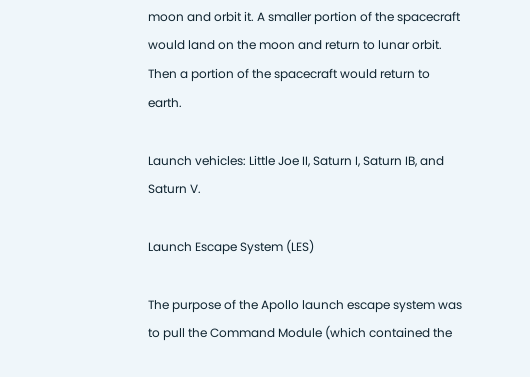moon and orbit it. A smaller portion of the spacecraft would land on the moon and return to lunar orbit. Then a portion of the spacecraft would return to earth.

Launch vehicles: Little Joe II, Saturn I, Saturn IB, and Saturn V.

Launch Escape System (LES)

The purpose of the Apollo launch escape system was to pull the Command Module (which contained the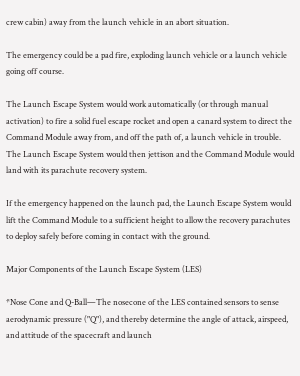crew cabin) away from the launch vehicle in an abort situation.

The emergency could be a pad fire, exploding launch vehicle or a launch vehicle going off course.

The Launch Escape System would work automatically (or through manual activation) to fire a solid fuel escape rocket and open a canard system to direct the Command Module away from, and off the path of, a launch vehicle in trouble. The Launch Escape System would then jettison and the Command Module would land with its parachute recovery system.

If the emergency happened on the launch pad, the Launch Escape System would lift the Command Module to a sufficient height to allow the recovery parachutes to deploy safely before coming in contact with the ground.

Major Components of the Launch Escape System (LES)

*Nose Cone and Q-Ball—The nosecone of the LES contained sensors to sense aerodynamic pressure ("Q"), and thereby determine the angle of attack, airspeed, and attitude of the spacecraft and launch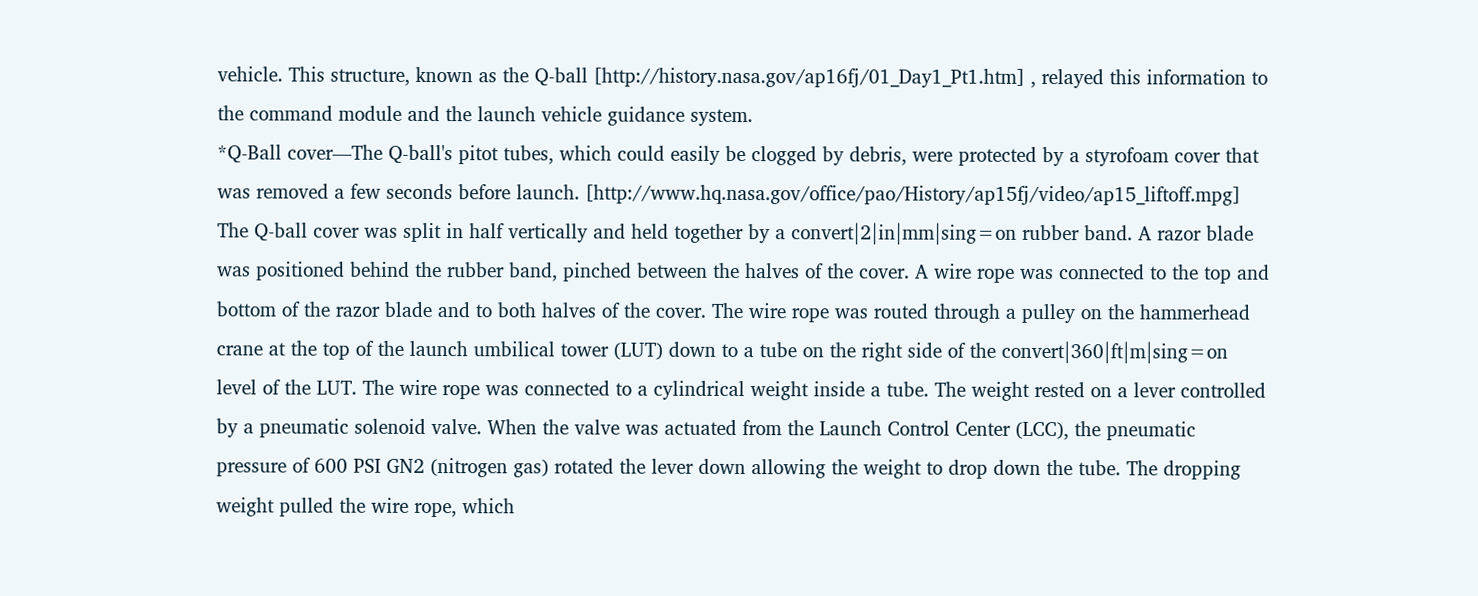vehicle. This structure, known as the Q-ball [http://history.nasa.gov/ap16fj/01_Day1_Pt1.htm] , relayed this information to the command module and the launch vehicle guidance system.
*Q-Ball cover—The Q-ball's pitot tubes, which could easily be clogged by debris, were protected by a styrofoam cover that was removed a few seconds before launch. [http://www.hq.nasa.gov/office/pao/History/ap15fj/video/ap15_liftoff.mpg] The Q-ball cover was split in half vertically and held together by a convert|2|in|mm|sing=on rubber band. A razor blade was positioned behind the rubber band, pinched between the halves of the cover. A wire rope was connected to the top and bottom of the razor blade and to both halves of the cover. The wire rope was routed through a pulley on the hammerhead crane at the top of the launch umbilical tower (LUT) down to a tube on the right side of the convert|360|ft|m|sing=on level of the LUT. The wire rope was connected to a cylindrical weight inside a tube. The weight rested on a lever controlled by a pneumatic solenoid valve. When the valve was actuated from the Launch Control Center (LCC), the pneumatic pressure of 600 PSI GN2 (nitrogen gas) rotated the lever down allowing the weight to drop down the tube. The dropping weight pulled the wire rope, which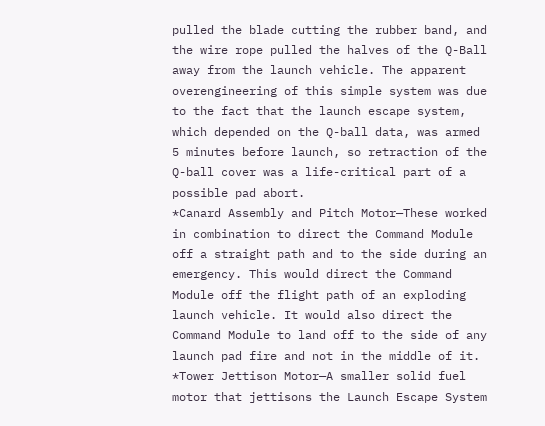pulled the blade cutting the rubber band, and the wire rope pulled the halves of the Q-Ball away from the launch vehicle. The apparent overengineering of this simple system was due to the fact that the launch escape system, which depended on the Q-ball data, was armed 5 minutes before launch, so retraction of the Q-ball cover was a life-critical part of a possible pad abort.
*Canard Assembly and Pitch Motor—These worked in combination to direct the Command Module off a straight path and to the side during an emergency. This would direct the Command Module off the flight path of an exploding launch vehicle. It would also direct the Command Module to land off to the side of any launch pad fire and not in the middle of it.
*Tower Jettison Motor—A smaller solid fuel motor that jettisons the Launch Escape System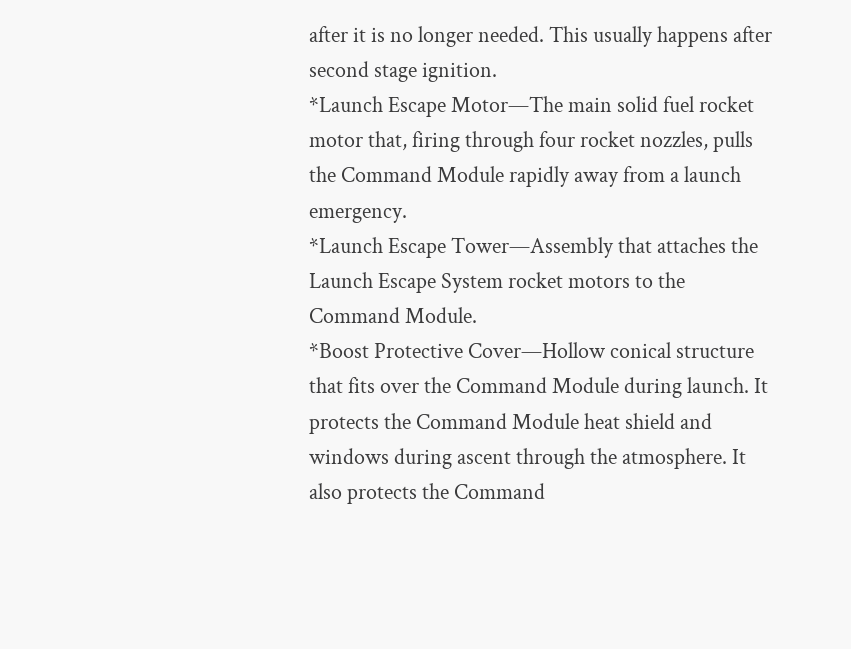after it is no longer needed. This usually happens after second stage ignition.
*Launch Escape Motor—The main solid fuel rocket motor that, firing through four rocket nozzles, pulls the Command Module rapidly away from a launch emergency.
*Launch Escape Tower—Assembly that attaches the Launch Escape System rocket motors to the Command Module.
*Boost Protective Cover—Hollow conical structure that fits over the Command Module during launch. It protects the Command Module heat shield and windows during ascent through the atmosphere. It also protects the Command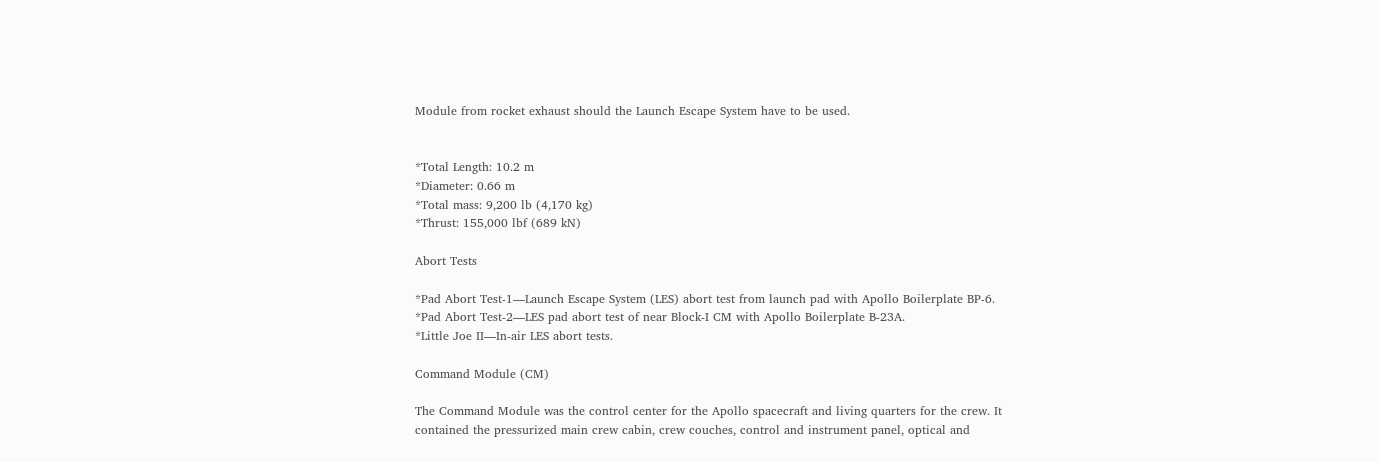Module from rocket exhaust should the Launch Escape System have to be used.


*Total Length: 10.2 m
*Diameter: 0.66 m
*Total mass: 9,200 lb (4,170 kg)
*Thrust: 155,000 lbf (689 kN)

Abort Tests

*Pad Abort Test-1—Launch Escape System (LES) abort test from launch pad with Apollo Boilerplate BP-6.
*Pad Abort Test-2—LES pad abort test of near Block-I CM with Apollo Boilerplate B-23A.
*Little Joe II—In-air LES abort tests.

Command Module (CM)

The Command Module was the control center for the Apollo spacecraft and living quarters for the crew. It contained the pressurized main crew cabin, crew couches, control and instrument panel, optical and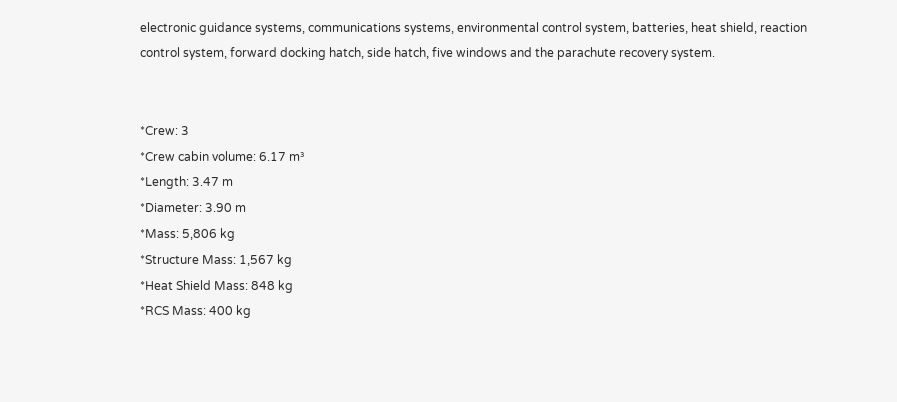electronic guidance systems, communications systems, environmental control system, batteries, heat shield, reaction control system, forward docking hatch, side hatch, five windows and the parachute recovery system.


*Crew: 3
*Crew cabin volume: 6.17 m³
*Length: 3.47 m
*Diameter: 3.90 m
*Mass: 5,806 kg
*Structure Mass: 1,567 kg
*Heat Shield Mass: 848 kg
*RCS Mass: 400 kg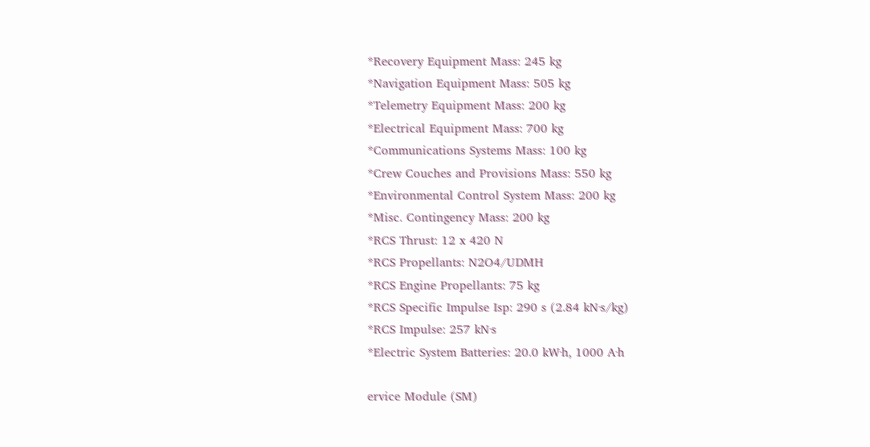*Recovery Equipment Mass: 245 kg
*Navigation Equipment Mass: 505 kg
*Telemetry Equipment Mass: 200 kg
*Electrical Equipment Mass: 700 kg
*Communications Systems Mass: 100 kg
*Crew Couches and Provisions Mass: 550 kg
*Environmental Control System Mass: 200 kg
*Misc. Contingency Mass: 200 kg
*RCS Thrust: 12 x 420 N
*RCS Propellants: N2O4/UDMH
*RCS Engine Propellants: 75 kg
*RCS Specific Impulse Isp: 290 s (2.84 kN·s/kg)
*RCS Impulse: 257 kN·s
*Electric System Batteries: 20.0 kW·h, 1000 A·h

ervice Module (SM)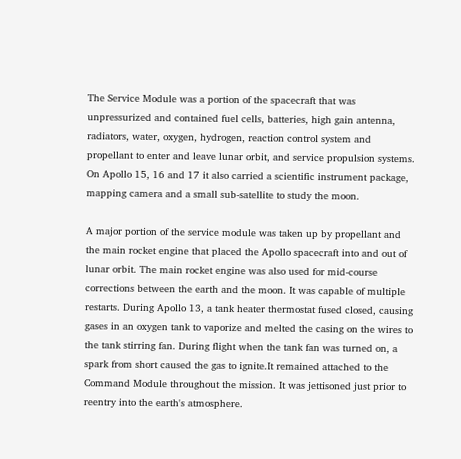The Service Module was a portion of the spacecraft that was unpressurized and contained fuel cells, batteries, high gain antenna, radiators, water, oxygen, hydrogen, reaction control system and propellant to enter and leave lunar orbit, and service propulsion systems. On Apollo 15, 16 and 17 it also carried a scientific instrument package, mapping camera and a small sub-satellite to study the moon.

A major portion of the service module was taken up by propellant and the main rocket engine that placed the Apollo spacecraft into and out of lunar orbit. The main rocket engine was also used for mid-course corrections between the earth and the moon. It was capable of multiple restarts. During Apollo 13, a tank heater thermostat fused closed, causing gases in an oxygen tank to vaporize and melted the casing on the wires to the tank stirring fan. During flight when the tank fan was turned on, a spark from short caused the gas to ignite.It remained attached to the Command Module throughout the mission. It was jettisoned just prior to reentry into the earth's atmosphere.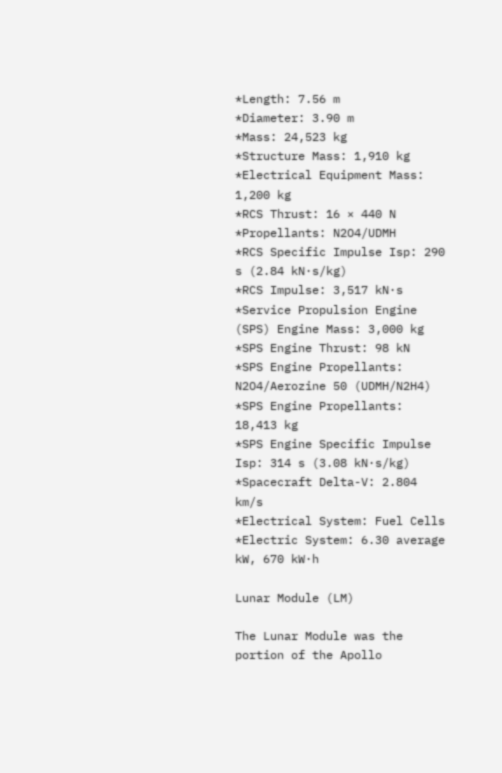*Length: 7.56 m
*Diameter: 3.90 m
*Mass: 24,523 kg
*Structure Mass: 1,910 kg
*Electrical Equipment Mass: 1,200 kg
*RCS Thrust: 16 × 440 N
*Propellants: N2O4/UDMH
*RCS Specific Impulse Isp: 290 s (2.84 kN·s/kg)
*RCS Impulse: 3,517 kN·s
*Service Propulsion Engine (SPS) Engine Mass: 3,000 kg
*SPS Engine Thrust: 98 kN
*SPS Engine Propellants: N2O4/Aerozine 50 (UDMH/N2H4)
*SPS Engine Propellants: 18,413 kg
*SPS Engine Specific Impulse Isp: 314 s (3.08 kN·s/kg)
*Spacecraft Delta-V: 2.804 km/s
*Electrical System: Fuel Cells
*Electric System: 6.30 average kW, 670 kW·h

Lunar Module (LM)

The Lunar Module was the portion of the Apollo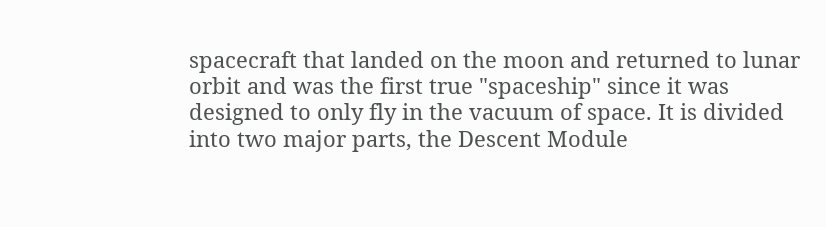spacecraft that landed on the moon and returned to lunar orbit and was the first true "spaceship" since it was designed to only fly in the vacuum of space. It is divided into two major parts, the Descent Module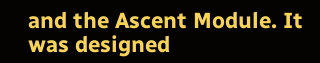and the Ascent Module. It was designed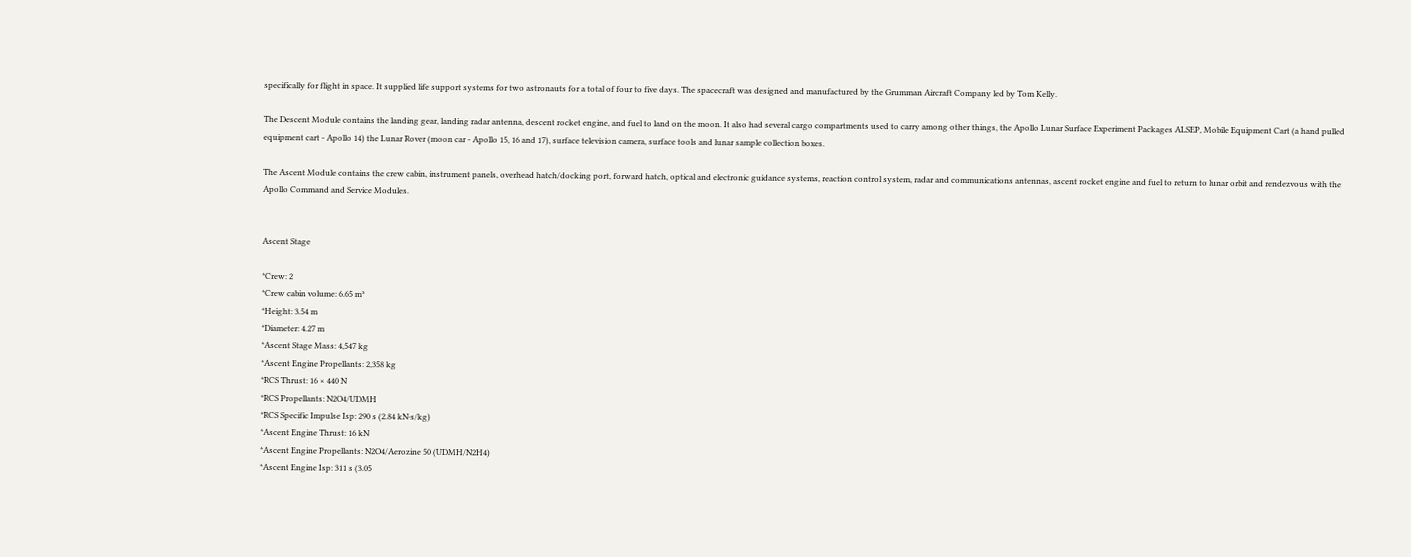specifically for flight in space. It supplied life support systems for two astronauts for a total of four to five days. The spacecraft was designed and manufactured by the Grumman Aircraft Company led by Tom Kelly.

The Descent Module contains the landing gear, landing radar antenna, descent rocket engine, and fuel to land on the moon. It also had several cargo compartments used to carry among other things, the Apollo Lunar Surface Experiment Packages ALSEP, Mobile Equipment Cart (a hand pulled equipment cart - Apollo 14) the Lunar Rover (moon car - Apollo 15, 16 and 17), surface television camera, surface tools and lunar sample collection boxes.

The Ascent Module contains the crew cabin, instrument panels, overhead hatch/docking port, forward hatch, optical and electronic guidance systems, reaction control system, radar and communications antennas, ascent rocket engine and fuel to return to lunar orbit and rendezvous with the Apollo Command and Service Modules.


Ascent Stage

*Crew: 2
*Crew cabin volume: 6.65 m³
*Height: 3.54 m
*Diameter: 4.27 m
*Ascent Stage Mass: 4,547 kg
*Ascent Engine Propellants: 2,358 kg
*RCS Thrust: 16 × 440 N
*RCS Propellants: N2O4/UDMH
*RCS Specific Impulse Isp: 290 s (2.84 kN·s/kg)
*Ascent Engine Thrust: 16 kN
*Ascent Engine Propellants: N2O4/Aerozine 50 (UDMH/N2H4)
*Ascent Engine Isp: 311 s (3.05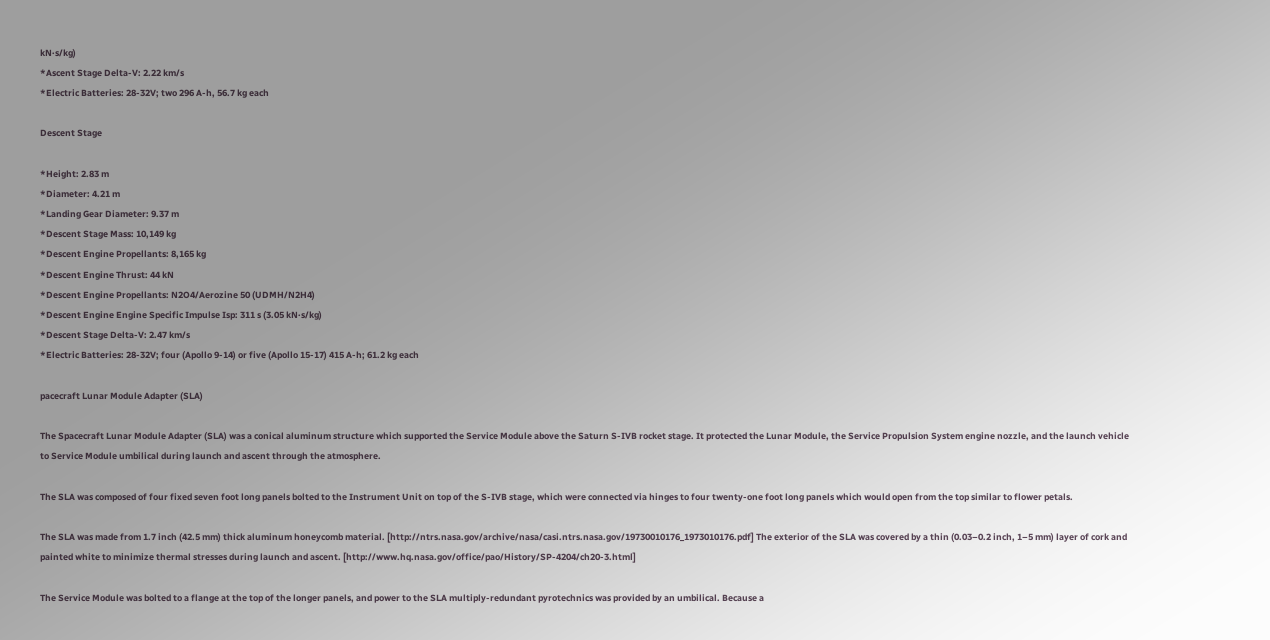kN·s/kg)
*Ascent Stage Delta-V: 2.22 km/s
*Electric Batteries: 28-32V; two 296 A-h, 56.7 kg each

Descent Stage

*Height: 2.83 m
*Diameter: 4.21 m
*Landing Gear Diameter: 9.37 m
*Descent Stage Mass: 10,149 kg
*Descent Engine Propellants: 8,165 kg
*Descent Engine Thrust: 44 kN
*Descent Engine Propellants: N2O4/Aerozine 50 (UDMH/N2H4)
*Descent Engine Engine Specific Impulse Isp: 311 s (3.05 kN·s/kg)
*Descent Stage Delta-V: 2.47 km/s
*Electric Batteries: 28-32V; four (Apollo 9-14) or five (Apollo 15-17) 415 A-h; 61.2 kg each

pacecraft Lunar Module Adapter (SLA)

The Spacecraft Lunar Module Adapter (SLA) was a conical aluminum structure which supported the Service Module above the Saturn S-IVB rocket stage. It protected the Lunar Module, the Service Propulsion System engine nozzle, and the launch vehicle to Service Module umbilical during launch and ascent through the atmosphere.

The SLA was composed of four fixed seven foot long panels bolted to the Instrument Unit on top of the S-IVB stage, which were connected via hinges to four twenty-one foot long panels which would open from the top similar to flower petals.

The SLA was made from 1.7 inch (42.5 mm) thick aluminum honeycomb material. [http://ntrs.nasa.gov/archive/nasa/casi.ntrs.nasa.gov/19730010176_1973010176.pdf] The exterior of the SLA was covered by a thin (0.03–0.2 inch, 1–5 mm) layer of cork and painted white to minimize thermal stresses during launch and ascent. [http://www.hq.nasa.gov/office/pao/History/SP-4204/ch20-3.html]

The Service Module was bolted to a flange at the top of the longer panels, and power to the SLA multiply-redundant pyrotechnics was provided by an umbilical. Because a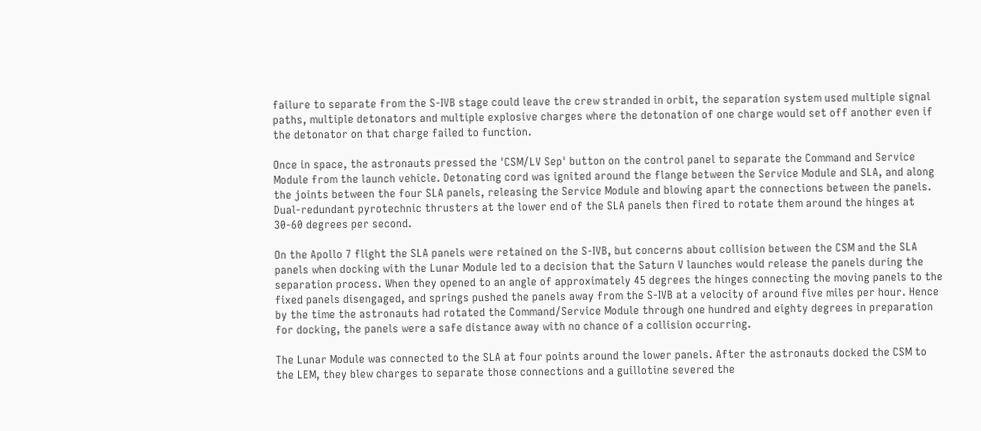failure to separate from the S-IVB stage could leave the crew stranded in orbit, the separation system used multiple signal paths, multiple detonators and multiple explosive charges where the detonation of one charge would set off another even if the detonator on that charge failed to function.

Once in space, the astronauts pressed the 'CSM/LV Sep' button on the control panel to separate the Command and Service Module from the launch vehicle. Detonating cord was ignited around the flange between the Service Module and SLA, and along the joints between the four SLA panels, releasing the Service Module and blowing apart the connections between the panels. Dual-redundant pyrotechnic thrusters at the lower end of the SLA panels then fired to rotate them around the hinges at 30-60 degrees per second.

On the Apollo 7 flight the SLA panels were retained on the S-IVB, but concerns about collision between the CSM and the SLA panels when docking with the Lunar Module led to a decision that the Saturn V launches would release the panels during the separation process. When they opened to an angle of approximately 45 degrees the hinges connecting the moving panels to the fixed panels disengaged, and springs pushed the panels away from the S-IVB at a velocity of around five miles per hour. Hence by the time the astronauts had rotated the Command/Service Module through one hundred and eighty degrees in preparation for docking, the panels were a safe distance away with no chance of a collision occurring.

The Lunar Module was connected to the SLA at four points around the lower panels. After the astronauts docked the CSM to the LEM, they blew charges to separate those connections and a guillotine severed the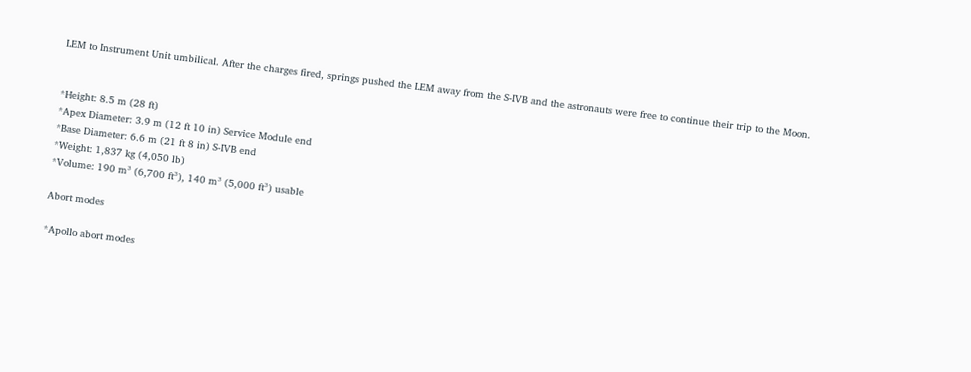LEM to Instrument Unit umbilical. After the charges fired, springs pushed the LEM away from the S-IVB and the astronauts were free to continue their trip to the Moon.


*Height: 8.5 m (28 ft)
*Apex Diameter: 3.9 m (12 ft 10 in) Service Module end
*Base Diameter: 6.6 m (21 ft 8 in) S-IVB end
*Weight: 1,837 kg (4,050 lb)
*Volume: 190 m³ (6,700 ft³), 140 m³ (5,000 ft³) usable

Abort modes

*Apollo abort modes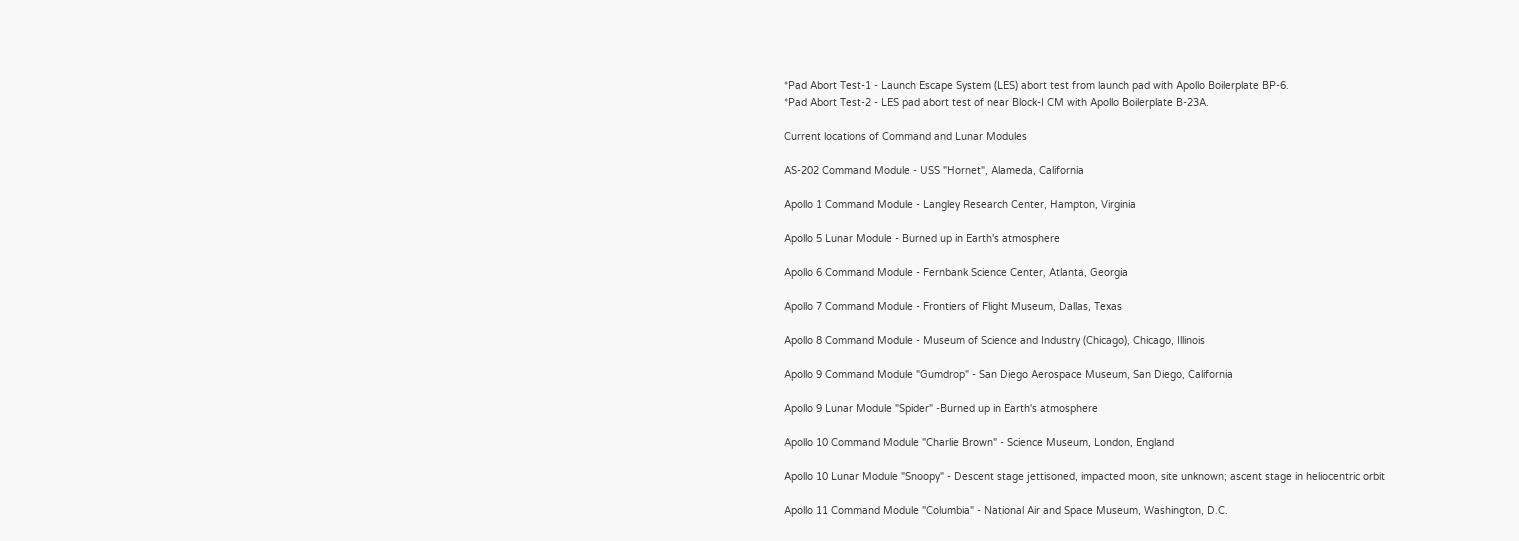*Pad Abort Test-1 - Launch Escape System (LES) abort test from launch pad with Apollo Boilerplate BP-6.
*Pad Abort Test-2 - LES pad abort test of near Block-I CM with Apollo Boilerplate B-23A.

Current locations of Command and Lunar Modules

AS-202 Command Module - USS "Hornet", Alameda, California

Apollo 1 Command Module - Langley Research Center, Hampton, Virginia

Apollo 5 Lunar Module - Burned up in Earth's atmosphere

Apollo 6 Command Module - Fernbank Science Center, Atlanta, Georgia

Apollo 7 Command Module - Frontiers of Flight Museum, Dallas, Texas

Apollo 8 Command Module - Museum of Science and Industry (Chicago), Chicago, Illinois

Apollo 9 Command Module "Gumdrop" - San Diego Aerospace Museum, San Diego, California

Apollo 9 Lunar Module "Spider" -Burned up in Earth's atmosphere

Apollo 10 Command Module "Charlie Brown" - Science Museum, London, England

Apollo 10 Lunar Module "Snoopy" - Descent stage jettisoned, impacted moon, site unknown; ascent stage in heliocentric orbit

Apollo 11 Command Module "Columbia" - National Air and Space Museum, Washington, D.C.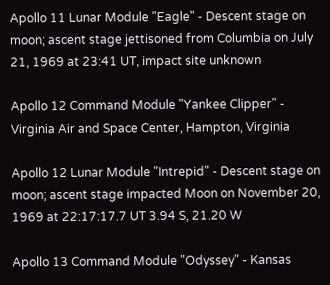Apollo 11 Lunar Module "Eagle" - Descent stage on moon; ascent stage jettisoned from Columbia on July 21, 1969 at 23:41 UT, impact site unknown

Apollo 12 Command Module "Yankee Clipper" - Virginia Air and Space Center, Hampton, Virginia

Apollo 12 Lunar Module "Intrepid" - Descent stage on moon; ascent stage impacted Moon on November 20, 1969 at 22:17:17.7 UT 3.94 S, 21.20 W

Apollo 13 Command Module "Odyssey" - Kansas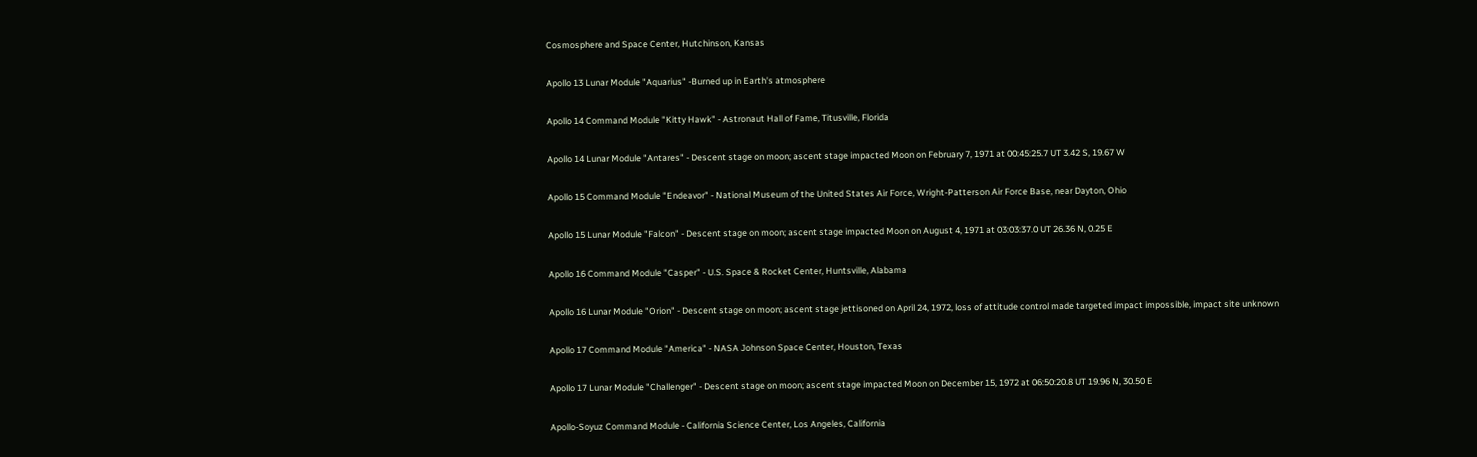Cosmosphere and Space Center, Hutchinson, Kansas

Apollo 13 Lunar Module "Aquarius" -Burned up in Earth's atmosphere

Apollo 14 Command Module "Kitty Hawk" - Astronaut Hall of Fame, Titusville, Florida

Apollo 14 Lunar Module "Antares" - Descent stage on moon; ascent stage impacted Moon on February 7, 1971 at 00:45:25.7 UT 3.42 S, 19.67 W

Apollo 15 Command Module "Endeavor" - National Museum of the United States Air Force, Wright-Patterson Air Force Base, near Dayton, Ohio

Apollo 15 Lunar Module "Falcon" - Descent stage on moon; ascent stage impacted Moon on August 4, 1971 at 03:03:37.0 UT 26.36 N, 0.25 E

Apollo 16 Command Module "Casper" - U.S. Space & Rocket Center, Huntsville, Alabama

Apollo 16 Lunar Module "Orion" - Descent stage on moon; ascent stage jettisoned on April 24, 1972, loss of attitude control made targeted impact impossible, impact site unknown

Apollo 17 Command Module "America" - NASA Johnson Space Center, Houston, Texas

Apollo 17 Lunar Module "Challenger" - Descent stage on moon; ascent stage impacted Moon on December 15, 1972 at 06:50:20.8 UT 19.96 N, 30.50 E

Apollo-Soyuz Command Module - California Science Center, Los Angeles, California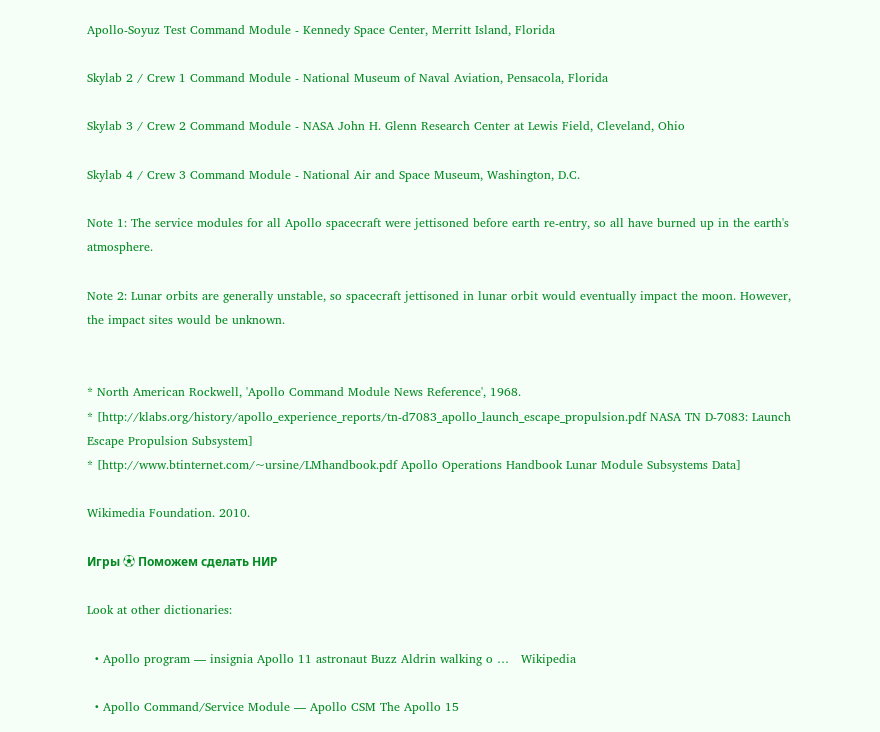Apollo-Soyuz Test Command Module - Kennedy Space Center, Merritt Island, Florida

Skylab 2 / Crew 1 Command Module - National Museum of Naval Aviation, Pensacola, Florida

Skylab 3 / Crew 2 Command Module - NASA John H. Glenn Research Center at Lewis Field, Cleveland, Ohio

Skylab 4 / Crew 3 Command Module - National Air and Space Museum, Washington, D.C.

Note 1: The service modules for all Apollo spacecraft were jettisoned before earth re-entry, so all have burned up in the earth's atmosphere.

Note 2: Lunar orbits are generally unstable, so spacecraft jettisoned in lunar orbit would eventually impact the moon. However, the impact sites would be unknown.


* North American Rockwell, 'Apollo Command Module News Reference', 1968.
* [http://klabs.org/history/apollo_experience_reports/tn-d7083_apollo_launch_escape_propulsion.pdf NASA TN D-7083: Launch Escape Propulsion Subsystem]
* [http://www.btinternet.com/~ursine/LMhandbook.pdf Apollo Operations Handbook Lunar Module Subsystems Data]

Wikimedia Foundation. 2010.

Игры ⚽ Поможем сделать НИР

Look at other dictionaries:

  • Apollo program — insignia Apollo 11 astronaut Buzz Aldrin walking o …   Wikipedia

  • Apollo Command/Service Module — Apollo CSM The Apollo 15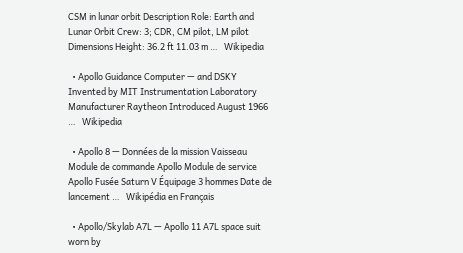CSM in lunar orbit Description Role: Earth and Lunar Orbit Crew: 3; CDR, CM pilot, LM pilot Dimensions Height: 36.2 ft 11.03 m …   Wikipedia

  • Apollo Guidance Computer — and DSKY Invented by MIT Instrumentation Laboratory Manufacturer Raytheon Introduced August 1966 …   Wikipedia

  • Apollo 8 — Données de la mission Vaisseau Module de commande Apollo Module de service Apollo Fusée Saturn V Équipage 3 hommes Date de lancement …   Wikipédia en Français

  • Apollo/Skylab A7L — Apollo 11 A7L space suit worn by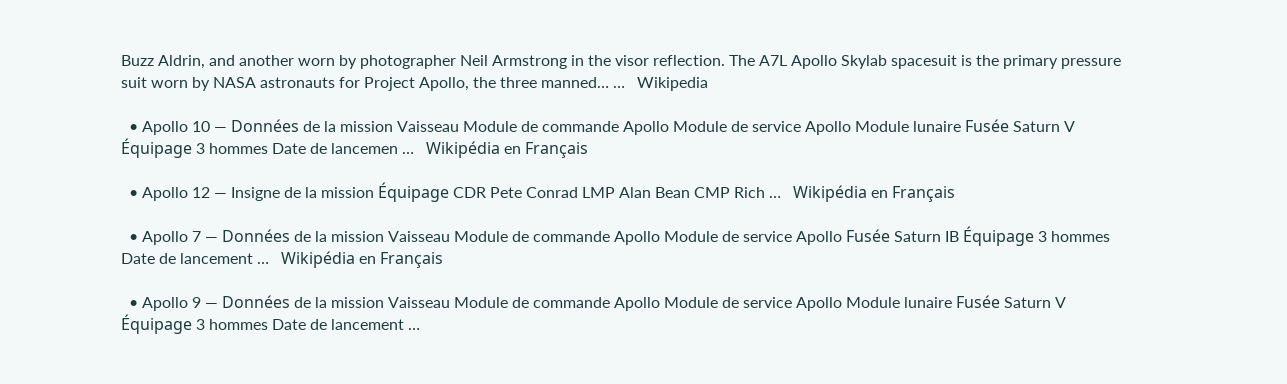Buzz Aldrin, and another worn by photographer Neil Armstrong in the visor reflection. The A7L Apollo Skylab spacesuit is the primary pressure suit worn by NASA astronauts for Project Apollo, the three manned… …   Wikipedia

  • Apollo 10 — Données de la mission Vaisseau Module de commande Apollo Module de service Apollo Module lunaire Fusée Saturn V Équipage 3 hommes Date de lancemen …   Wikipédia en Français

  • Apollo 12 — Insigne de la mission Équipage CDR Pete Conrad LMP Alan Bean CMP Rich …   Wikipédia en Français

  • Apollo 7 — Données de la mission Vaisseau Module de commande Apollo Module de service Apollo Fusée Saturn IB Équipage 3 hommes Date de lancement …   Wikipédia en Français

  • Apollo 9 — Données de la mission Vaisseau Module de commande Apollo Module de service Apollo Module lunaire Fusée Saturn V Équipage 3 hommes Date de lancement …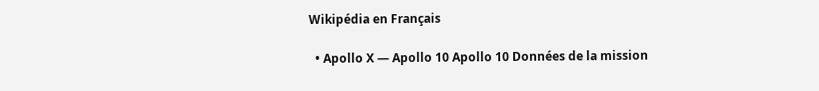Wikipédia en Français

  • Apollo X — Apollo 10 Apollo 10 Données de la mission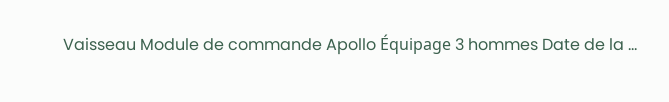Vaisseau Module de commande Apollo Équipage 3 hommes Date de la …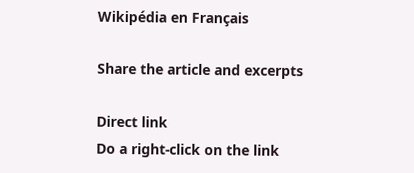Wikipédia en Français

Share the article and excerpts

Direct link
Do a right-click on the link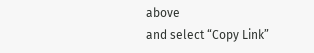above
and select “Copy Link”